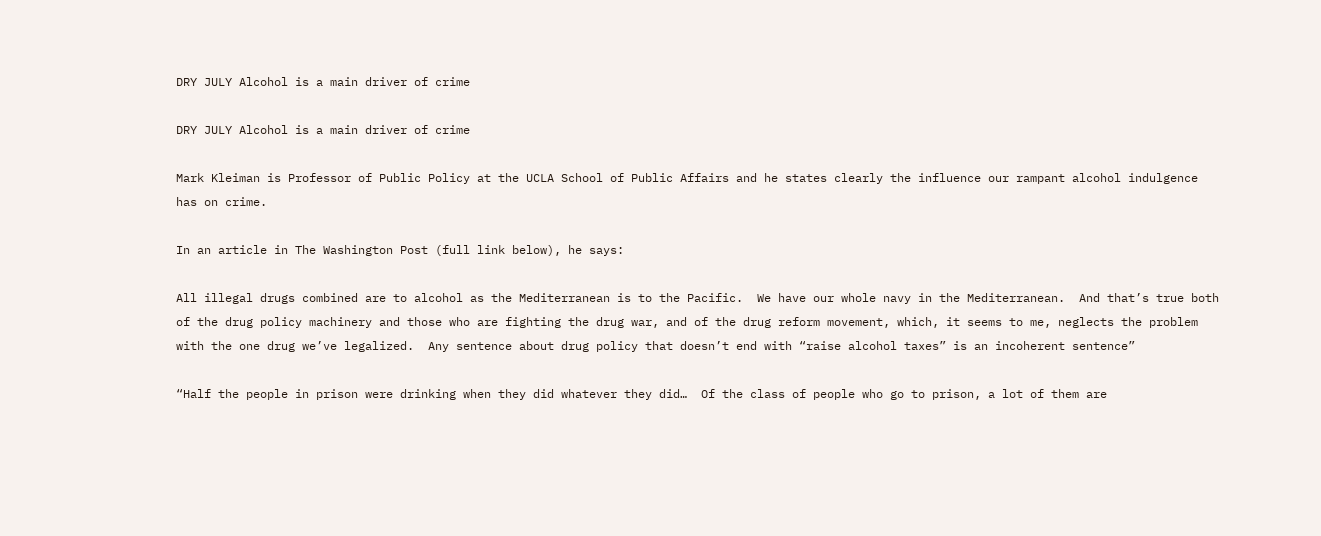DRY JULY Alcohol is a main driver of crime

DRY JULY Alcohol is a main driver of crime

Mark Kleiman is Professor of Public Policy at the UCLA School of Public Affairs and he states clearly the influence our rampant alcohol indulgence has on crime.

In an article in The Washington Post (full link below), he says:

All illegal drugs combined are to alcohol as the Mediterranean is to the Pacific.  We have our whole navy in the Mediterranean.  And that’s true both of the drug policy machinery and those who are fighting the drug war, and of the drug reform movement, which, it seems to me, neglects the problem with the one drug we’ve legalized.  Any sentence about drug policy that doesn’t end with “raise alcohol taxes” is an incoherent sentence”

“Half the people in prison were drinking when they did whatever they did…  Of the class of people who go to prison, a lot of them are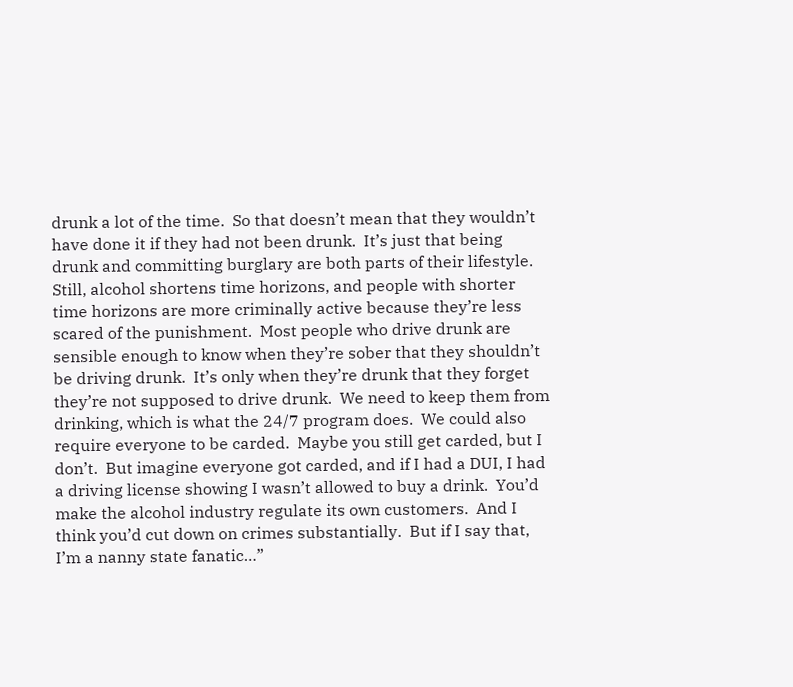drunk a lot of the time.  So that doesn’t mean that they wouldn’t have done it if they had not been drunk.  It’s just that being drunk and committing burglary are both parts of their lifestyle.  Still, alcohol shortens time horizons, and people with shorter time horizons are more criminally active because they’re less scared of the punishment.  Most people who drive drunk are sensible enough to know when they’re sober that they shouldn’t be driving drunk.  It’s only when they’re drunk that they forget they’re not supposed to drive drunk.  We need to keep them from drinking, which is what the 24/7 program does.  We could also require everyone to be carded.  Maybe you still get carded, but I don’t.  But imagine everyone got carded, and if I had a DUI, I had a driving license showing I wasn’t allowed to buy a drink.  You’d make the alcohol industry regulate its own customers.  And I think you’d cut down on crimes substantially.  But if I say that, I’m a nanny state fanatic…”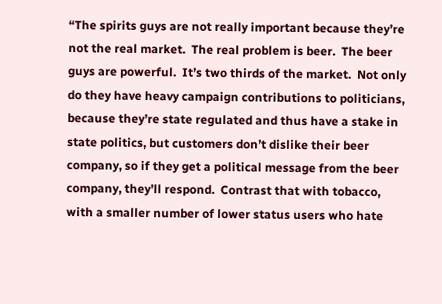“The spirits guys are not really important because they’re not the real market.  The real problem is beer.  The beer guys are powerful.  It’s two thirds of the market.  Not only do they have heavy campaign contributions to politicians, because they’re state regulated and thus have a stake in state politics, but customers don’t dislike their beer company, so if they get a political message from the beer company, they’ll respond.  Contrast that with tobacco, with a smaller number of lower status users who hate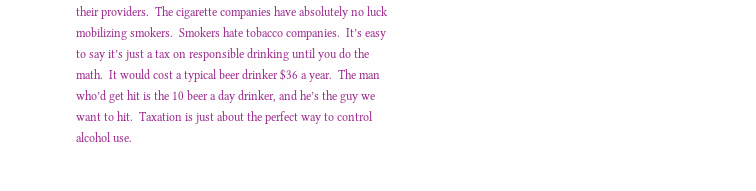their providers.  The cigarette companies have absolutely no luck mobilizing smokers.  Smokers hate tobacco companies.  It’s easy to say it’s just a tax on responsible drinking until you do the math.  It would cost a typical beer drinker $36 a year.  The man who’d get hit is the 10 beer a day drinker, and he’s the guy we want to hit.  Taxation is just about the perfect way to control alcohol use.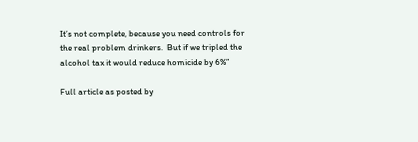It’s not complete, because you need controls for the real problem drinkers.  But if we tripled the alcohol tax it would reduce homicide by 6%”

Full article as posted by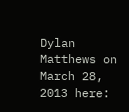Dylan Matthews on March 28, 2013 here: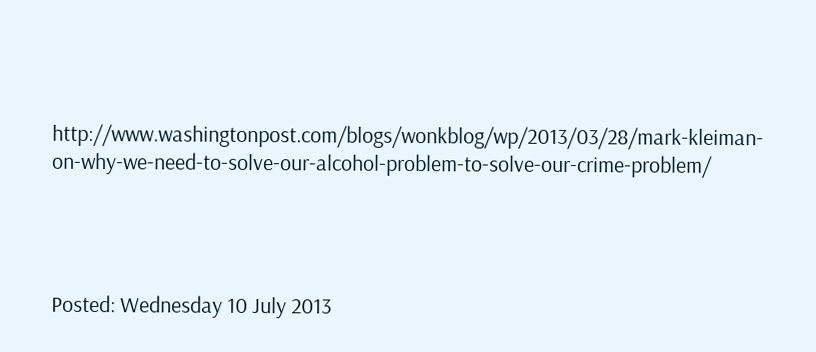http://www.washingtonpost.com/blogs/wonkblog/wp/2013/03/28/mark-kleiman-on-why-we-need-to-solve-our-alcohol-problem-to-solve-our-crime-problem/




Posted: Wednesday 10 July 2013